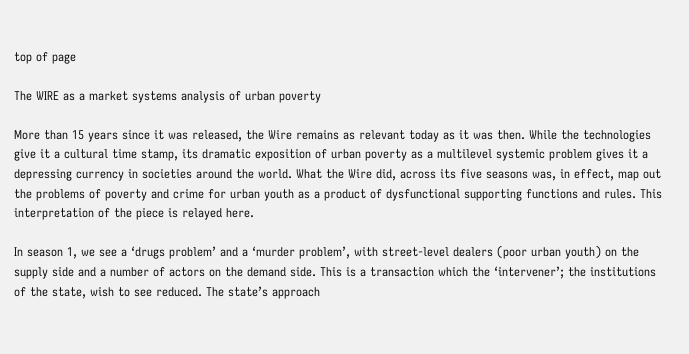top of page

The WIRE as a market systems analysis of urban poverty

More than 15 years since it was released, the Wire remains as relevant today as it was then. While the technologies give it a cultural time stamp, its dramatic exposition of urban poverty as a multilevel systemic problem gives it a depressing currency in societies around the world. What the Wire did, across its five seasons was, in effect, map out the problems of poverty and crime for urban youth as a product of dysfunctional supporting functions and rules. This interpretation of the piece is relayed here.

In season 1, we see a ‘drugs problem’ and a ‘murder problem’, with street-level dealers (poor urban youth) on the supply side and a number of actors on the demand side. This is a transaction which the ‘intervener’; the institutions of the state, wish to see reduced. The state’s approach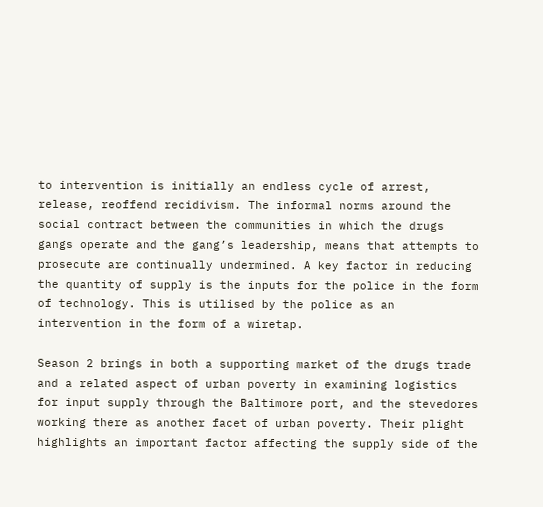to intervention is initially an endless cycle of arrest, release, reoffend recidivism. The informal norms around the social contract between the communities in which the drugs gangs operate and the gang’s leadership, means that attempts to prosecute are continually undermined. A key factor in reducing the quantity of supply is the inputs for the police in the form of technology. This is utilised by the police as an intervention in the form of a wiretap.

Season 2 brings in both a supporting market of the drugs trade and a related aspect of urban poverty in examining logistics for input supply through the Baltimore port, and the stevedores working there as another facet of urban poverty. Their plight highlights an important factor affecting the supply side of the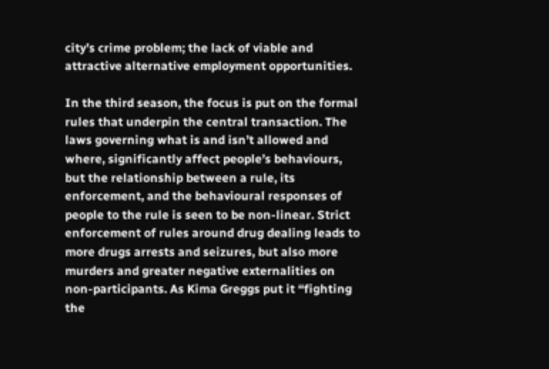city’s crime problem; the lack of viable and attractive alternative employment opportunities.

In the third season, the focus is put on the formal rules that underpin the central transaction. The laws governing what is and isn’t allowed and where, significantly affect people’s behaviours, but the relationship between a rule, its enforcement, and the behavioural responses of people to the rule is seen to be non-linear. Strict enforcement of rules around drug dealing leads to more drugs arrests and seizures, but also more murders and greater negative externalities on non-participants. As Kima Greggs put it “fighting the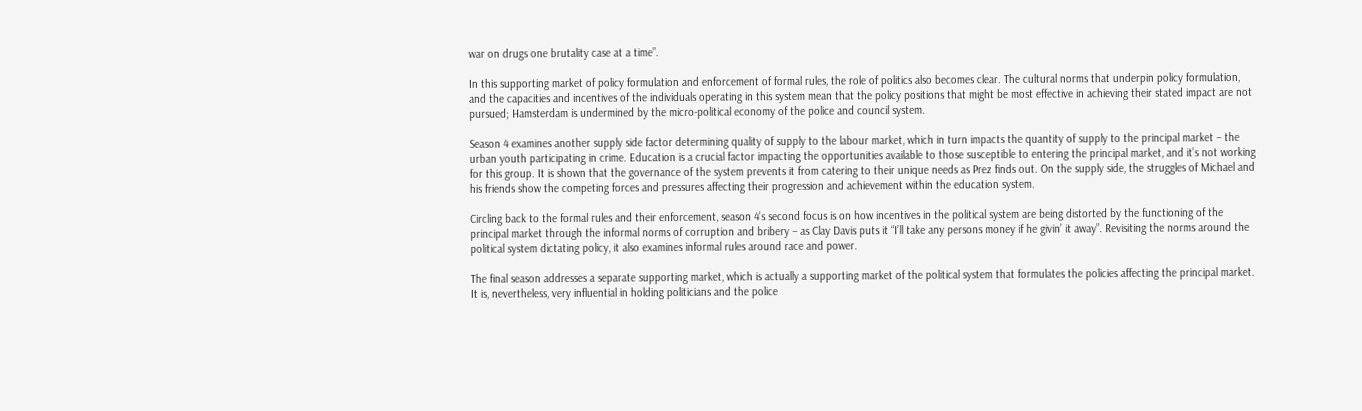war on drugs one brutality case at a time”.

In this supporting market of policy formulation and enforcement of formal rules, the role of politics also becomes clear. The cultural norms that underpin policy formulation, and the capacities and incentives of the individuals operating in this system mean that the policy positions that might be most effective in achieving their stated impact are not pursued; Hamsterdam is undermined by the micro-political economy of the police and council system.

Season 4 examines another supply side factor determining quality of supply to the labour market, which in turn impacts the quantity of supply to the principal market – the urban youth participating in crime. Education is a crucial factor impacting the opportunities available to those susceptible to entering the principal market, and it’s not working for this group. It is shown that the governance of the system prevents it from catering to their unique needs as Prez finds out. On the supply side, the struggles of Michael and his friends show the competing forces and pressures affecting their progression and achievement within the education system.

Circling back to the formal rules and their enforcement, season 4’s second focus is on how incentives in the political system are being distorted by the functioning of the principal market through the informal norms of corruption and bribery – as Clay Davis puts it “I’ll take any persons money if he givin’ it away”. Revisiting the norms around the political system dictating policy, it also examines informal rules around race and power.

The final season addresses a separate supporting market, which is actually a supporting market of the political system that formulates the policies affecting the principal market. It is, nevertheless, very influential in holding politicians and the police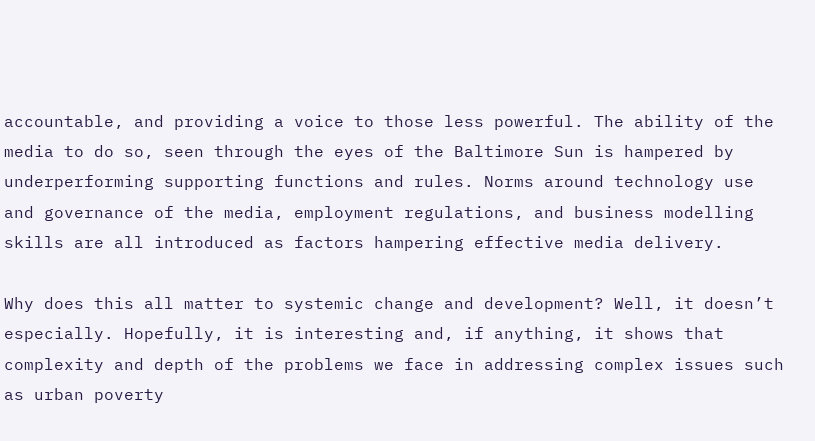accountable, and providing a voice to those less powerful. The ability of the media to do so, seen through the eyes of the Baltimore Sun is hampered by underperforming supporting functions and rules. Norms around technology use and governance of the media, employment regulations, and business modelling skills are all introduced as factors hampering effective media delivery.

Why does this all matter to systemic change and development? Well, it doesn’t especially. Hopefully, it is interesting and, if anything, it shows that complexity and depth of the problems we face in addressing complex issues such as urban poverty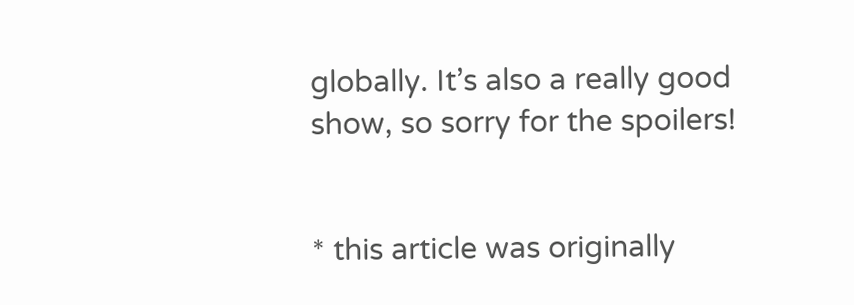globally. It’s also a really good show, so sorry for the spoilers!


* this article was originally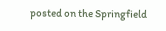posted on the Springfield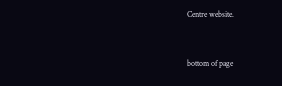Centre website.


bottom of page